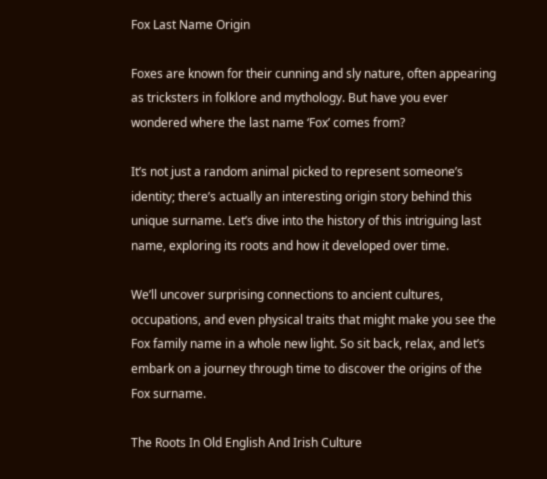Fox Last Name Origin

Foxes are known for their cunning and sly nature, often appearing as tricksters in folklore and mythology. But have you ever wondered where the last name ‘Fox’ comes from?

It’s not just a random animal picked to represent someone’s identity; there’s actually an interesting origin story behind this unique surname. Let’s dive into the history of this intriguing last name, exploring its roots and how it developed over time.

We’ll uncover surprising connections to ancient cultures, occupations, and even physical traits that might make you see the Fox family name in a whole new light. So sit back, relax, and let’s embark on a journey through time to discover the origins of the Fox surname.

The Roots In Old English And Irish Culture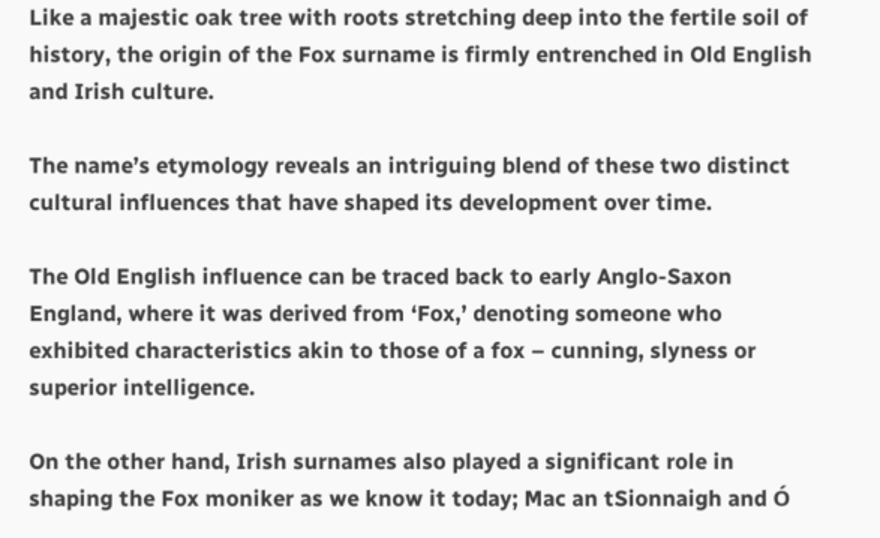Like a majestic oak tree with roots stretching deep into the fertile soil of history, the origin of the Fox surname is firmly entrenched in Old English and Irish culture.

The name’s etymology reveals an intriguing blend of these two distinct cultural influences that have shaped its development over time.

The Old English influence can be traced back to early Anglo-Saxon England, where it was derived from ‘Fox,’ denoting someone who exhibited characteristics akin to those of a fox – cunning, slyness or superior intelligence.

On the other hand, Irish surnames also played a significant role in shaping the Fox moniker as we know it today; Mac an tSionnaigh and Ó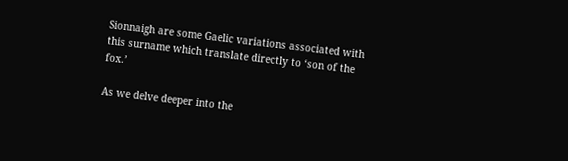Sionnaigh are some Gaelic variations associated with this surname which translate directly to ‘son of the fox.’

As we delve deeper into the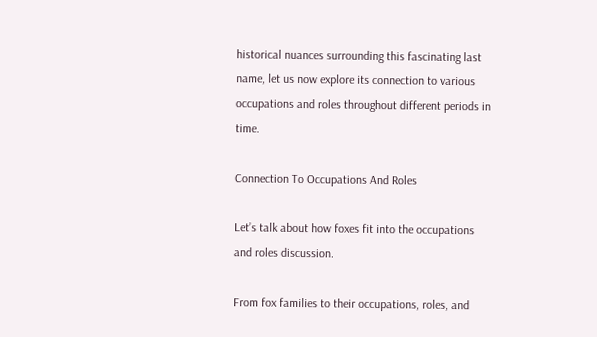historical nuances surrounding this fascinating last name, let us now explore its connection to various occupations and roles throughout different periods in time.

Connection To Occupations And Roles

Let’s talk about how foxes fit into the occupations and roles discussion.

From fox families to their occupations, roles, and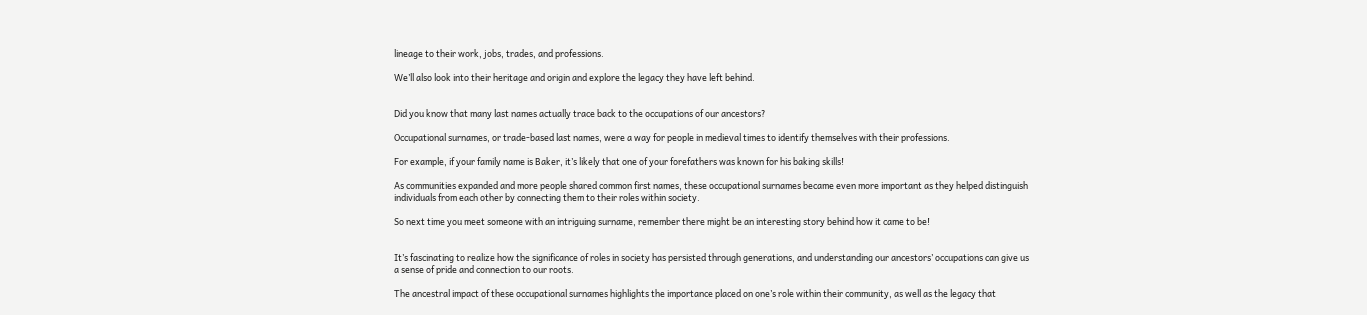lineage to their work, jobs, trades, and professions.

We’ll also look into their heritage and origin and explore the legacy they have left behind.


Did you know that many last names actually trace back to the occupations of our ancestors?

Occupational surnames, or trade-based last names, were a way for people in medieval times to identify themselves with their professions.

For example, if your family name is Baker, it’s likely that one of your forefathers was known for his baking skills!

As communities expanded and more people shared common first names, these occupational surnames became even more important as they helped distinguish individuals from each other by connecting them to their roles within society.

So next time you meet someone with an intriguing surname, remember there might be an interesting story behind how it came to be!


It’s fascinating to realize how the significance of roles in society has persisted through generations, and understanding our ancestors’ occupations can give us a sense of pride and connection to our roots.

The ancestral impact of these occupational surnames highlights the importance placed on one’s role within their community, as well as the legacy that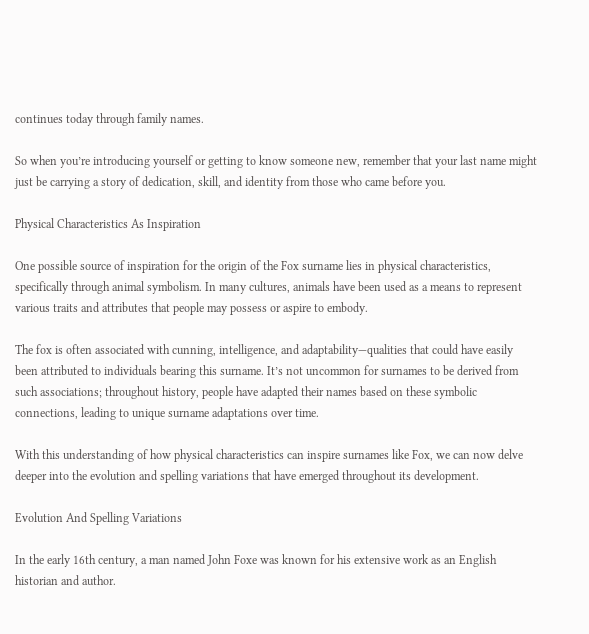continues today through family names.

So when you’re introducing yourself or getting to know someone new, remember that your last name might just be carrying a story of dedication, skill, and identity from those who came before you.

Physical Characteristics As Inspiration

One possible source of inspiration for the origin of the Fox surname lies in physical characteristics, specifically through animal symbolism. In many cultures, animals have been used as a means to represent various traits and attributes that people may possess or aspire to embody.

The fox is often associated with cunning, intelligence, and adaptability—qualities that could have easily been attributed to individuals bearing this surname. It’s not uncommon for surnames to be derived from such associations; throughout history, people have adapted their names based on these symbolic connections, leading to unique surname adaptations over time.

With this understanding of how physical characteristics can inspire surnames like Fox, we can now delve deeper into the evolution and spelling variations that have emerged throughout its development.

Evolution And Spelling Variations

In the early 16th century, a man named John Foxe was known for his extensive work as an English historian and author.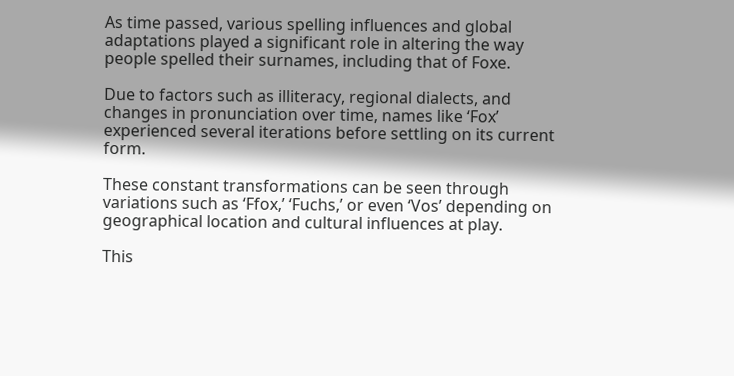As time passed, various spelling influences and global adaptations played a significant role in altering the way people spelled their surnames, including that of Foxe.

Due to factors such as illiteracy, regional dialects, and changes in pronunciation over time, names like ‘Fox’ experienced several iterations before settling on its current form.

These constant transformations can be seen through variations such as ‘Ffox,’ ‘Fuchs,’ or even ‘Vos’ depending on geographical location and cultural influences at play.

This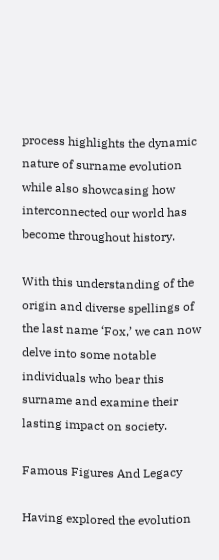process highlights the dynamic nature of surname evolution while also showcasing how interconnected our world has become throughout history.

With this understanding of the origin and diverse spellings of the last name ‘Fox,’ we can now delve into some notable individuals who bear this surname and examine their lasting impact on society.

Famous Figures And Legacy

Having explored the evolution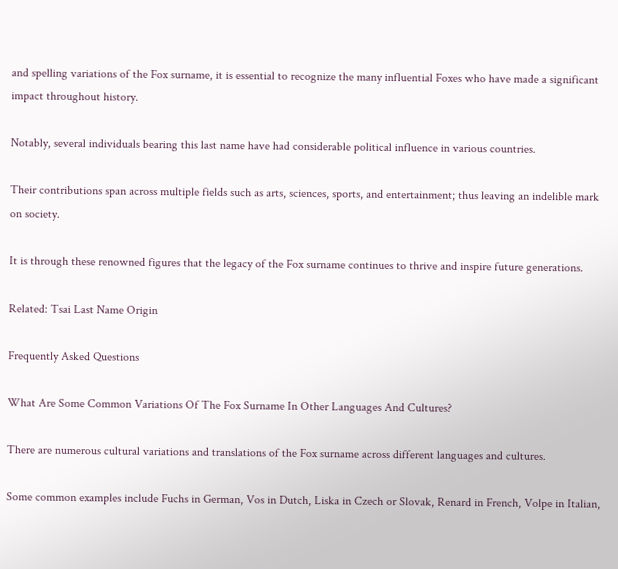and spelling variations of the Fox surname, it is essential to recognize the many influential Foxes who have made a significant impact throughout history.

Notably, several individuals bearing this last name have had considerable political influence in various countries.

Their contributions span across multiple fields such as arts, sciences, sports, and entertainment; thus leaving an indelible mark on society.

It is through these renowned figures that the legacy of the Fox surname continues to thrive and inspire future generations.

Related: Tsai Last Name Origin

Frequently Asked Questions

What Are Some Common Variations Of The Fox Surname In Other Languages And Cultures?

There are numerous cultural variations and translations of the Fox surname across different languages and cultures.

Some common examples include Fuchs in German, Vos in Dutch, Liska in Czech or Slovak, Renard in French, Volpe in Italian,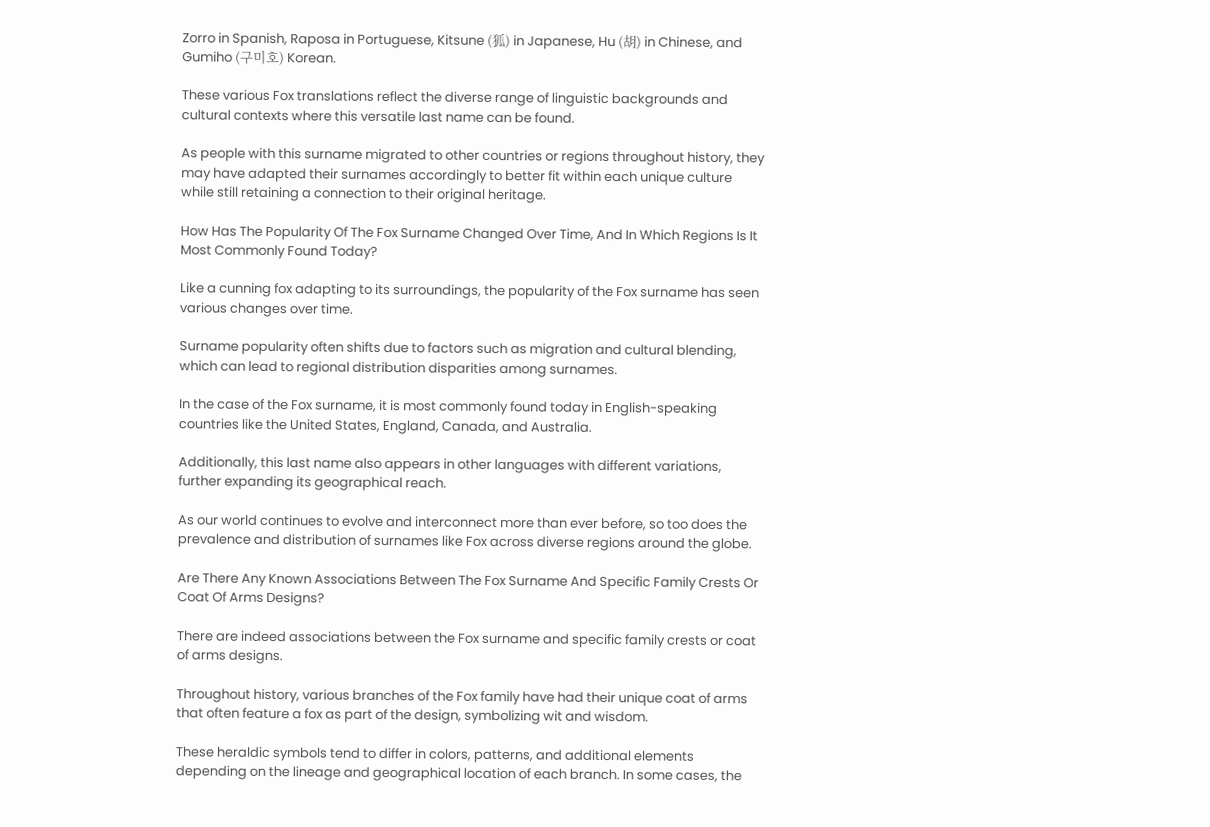Zorro in Spanish, Raposa in Portuguese, Kitsune (狐) in Japanese, Hu (胡) in Chinese, and Gumiho (구미호) Korean.

These various Fox translations reflect the diverse range of linguistic backgrounds and cultural contexts where this versatile last name can be found.

As people with this surname migrated to other countries or regions throughout history, they may have adapted their surnames accordingly to better fit within each unique culture while still retaining a connection to their original heritage.

How Has The Popularity Of The Fox Surname Changed Over Time, And In Which Regions Is It Most Commonly Found Today?

Like a cunning fox adapting to its surroundings, the popularity of the Fox surname has seen various changes over time.

Surname popularity often shifts due to factors such as migration and cultural blending, which can lead to regional distribution disparities among surnames.

In the case of the Fox surname, it is most commonly found today in English-speaking countries like the United States, England, Canada, and Australia.

Additionally, this last name also appears in other languages with different variations, further expanding its geographical reach.

As our world continues to evolve and interconnect more than ever before, so too does the prevalence and distribution of surnames like Fox across diverse regions around the globe.

Are There Any Known Associations Between The Fox Surname And Specific Family Crests Or Coat Of Arms Designs?

There are indeed associations between the Fox surname and specific family crests or coat of arms designs.

Throughout history, various branches of the Fox family have had their unique coat of arms that often feature a fox as part of the design, symbolizing wit and wisdom.

These heraldic symbols tend to differ in colors, patterns, and additional elements depending on the lineage and geographical location of each branch. In some cases, the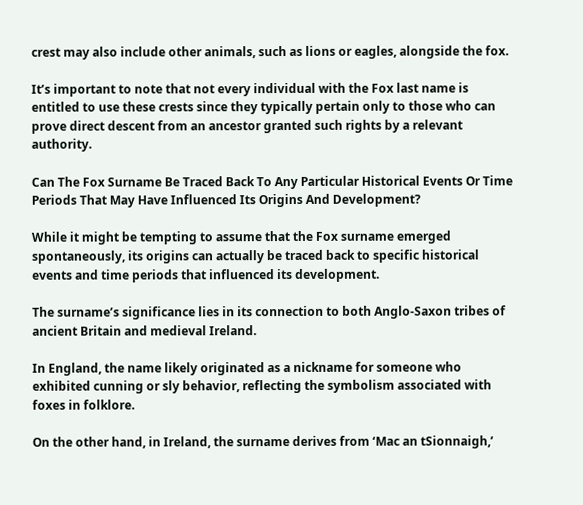crest may also include other animals, such as lions or eagles, alongside the fox.

It’s important to note that not every individual with the Fox last name is entitled to use these crests since they typically pertain only to those who can prove direct descent from an ancestor granted such rights by a relevant authority.

Can The Fox Surname Be Traced Back To Any Particular Historical Events Or Time Periods That May Have Influenced Its Origins And Development?

While it might be tempting to assume that the Fox surname emerged spontaneously, its origins can actually be traced back to specific historical events and time periods that influenced its development.

The surname’s significance lies in its connection to both Anglo-Saxon tribes of ancient Britain and medieval Ireland.

In England, the name likely originated as a nickname for someone who exhibited cunning or sly behavior, reflecting the symbolism associated with foxes in folklore.

On the other hand, in Ireland, the surname derives from ‘Mac an tSionnaigh,’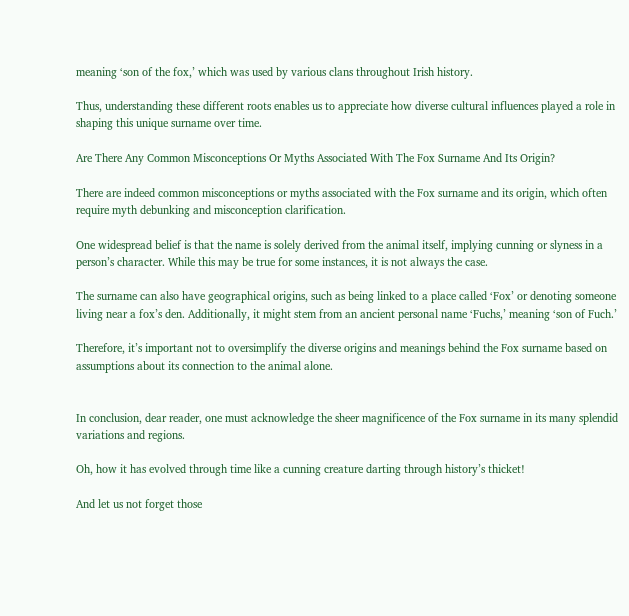meaning ‘son of the fox,’ which was used by various clans throughout Irish history.

Thus, understanding these different roots enables us to appreciate how diverse cultural influences played a role in shaping this unique surname over time.

Are There Any Common Misconceptions Or Myths Associated With The Fox Surname And Its Origin?

There are indeed common misconceptions or myths associated with the Fox surname and its origin, which often require myth debunking and misconception clarification.

One widespread belief is that the name is solely derived from the animal itself, implying cunning or slyness in a person’s character. While this may be true for some instances, it is not always the case.

The surname can also have geographical origins, such as being linked to a place called ‘Fox’ or denoting someone living near a fox’s den. Additionally, it might stem from an ancient personal name ‘Fuchs,’ meaning ‘son of Fuch.’

Therefore, it’s important not to oversimplify the diverse origins and meanings behind the Fox surname based on assumptions about its connection to the animal alone.


In conclusion, dear reader, one must acknowledge the sheer magnificence of the Fox surname in its many splendid variations and regions.

Oh, how it has evolved through time like a cunning creature darting through history’s thicket!

And let us not forget those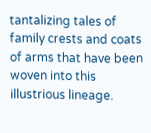tantalizing tales of family crests and coats of arms that have been woven into this illustrious lineage.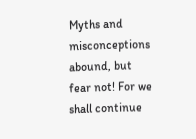Myths and misconceptions abound, but fear not! For we shall continue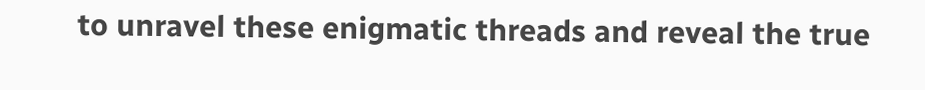to unravel these enigmatic threads and reveal the true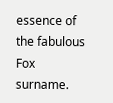essence of the fabulous Fox surname.